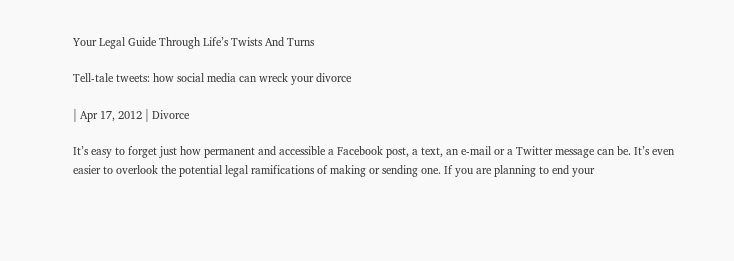Your Legal Guide Through Life’s Twists And Turns

Tell-tale tweets: how social media can wreck your divorce

| Apr 17, 2012 | Divorce

It’s easy to forget just how permanent and accessible a Facebook post, a text, an e-mail or a Twitter message can be. It’s even easier to overlook the potential legal ramifications of making or sending one. If you are planning to end your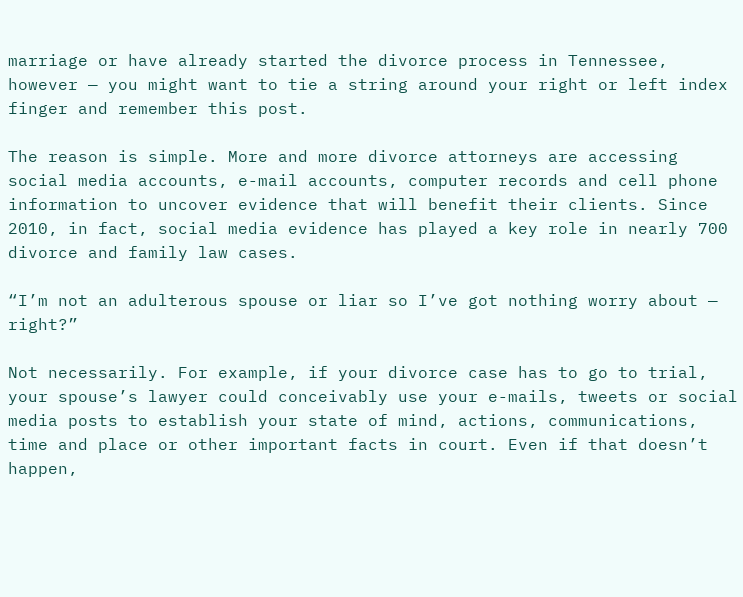marriage or have already started the divorce process in Tennessee, however — you might want to tie a string around your right or left index finger and remember this post.

The reason is simple. More and more divorce attorneys are accessing social media accounts, e-mail accounts, computer records and cell phone information to uncover evidence that will benefit their clients. Since 2010, in fact, social media evidence has played a key role in nearly 700 divorce and family law cases.

“I’m not an adulterous spouse or liar so I’ve got nothing worry about — right?”

Not necessarily. For example, if your divorce case has to go to trial, your spouse’s lawyer could conceivably use your e-mails, tweets or social media posts to establish your state of mind, actions, communications, time and place or other important facts in court. Even if that doesn’t happen,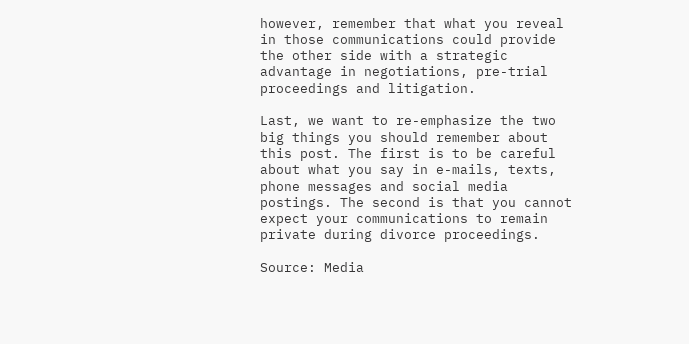however, remember that what you reveal in those communications could provide the other side with a strategic advantage in negotiations, pre-trial proceedings and litigation.

Last, we want to re-emphasize the two big things you should remember about this post. The first is to be careful about what you say in e-mails, texts, phone messages and social media postings. The second is that you cannot expect your communications to remain private during divorce proceedings.

Source: Media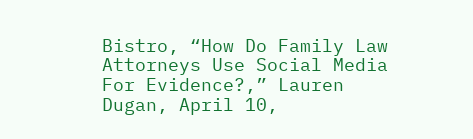Bistro, “How Do Family Law Attorneys Use Social Media For Evidence?,” Lauren Dugan, April 10,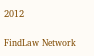2012


FindLaw Network